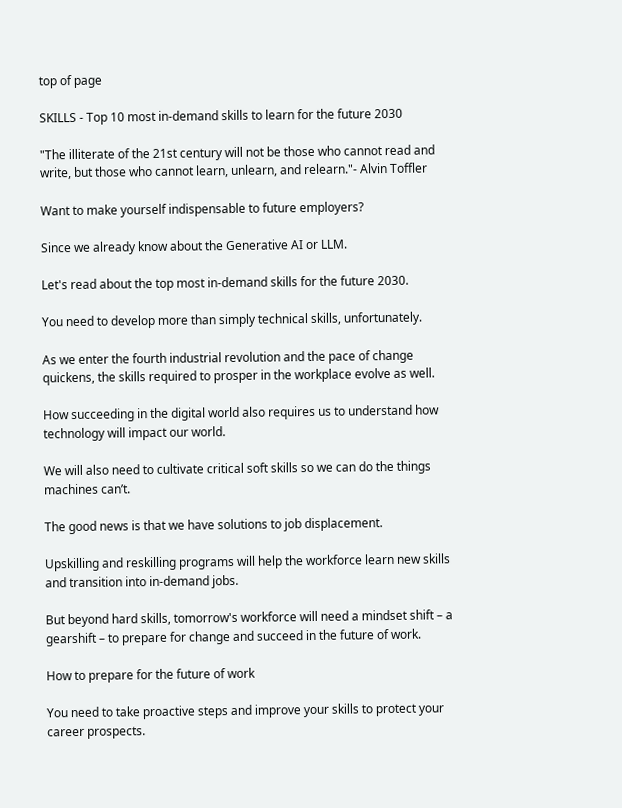top of page

SKILLS - Top 10 most in-demand skills to learn for the future 2030

"The illiterate of the 21st century will not be those who cannot read and write, but those who cannot learn, unlearn, and relearn."- Alvin Toffler

Want to make yourself indispensable to future employers?

Since we already know about the Generative AI or LLM.

Let's read about the top most in-demand skills for the future 2030.

You need to develop more than simply technical skills, unfortunately.

As we enter the fourth industrial revolution and the pace of change quickens, the skills required to prosper in the workplace evolve as well.

How succeeding in the digital world also requires us to understand how technology will impact our world.

We will also need to cultivate critical soft skills so we can do the things machines can’t.

The good news is that we have solutions to job displacement.

Upskilling and reskilling programs will help the workforce learn new skills and transition into in-demand jobs.

But beyond hard skills, tomorrow's workforce will need a mindset shift – a gearshift – to prepare for change and succeed in the future of work.

How to prepare for the future of work

You need to take proactive steps and improve your skills to protect your career prospects.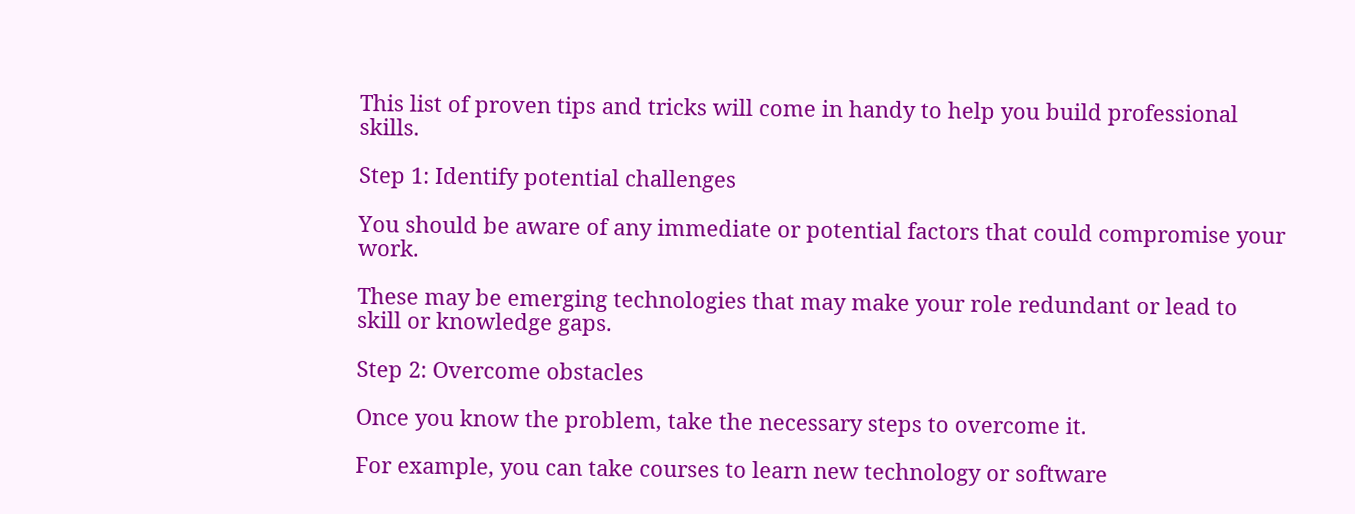This list of proven tips and tricks will come in handy to help you build professional skills.

Step 1: Identify potential challenges

You should be aware of any immediate or potential factors that could compromise your work.

These may be emerging technologies that may make your role redundant or lead to skill or knowledge gaps.

Step 2: Overcome obstacles

Once you know the problem, take the necessary steps to overcome it.

For example, you can take courses to learn new technology or software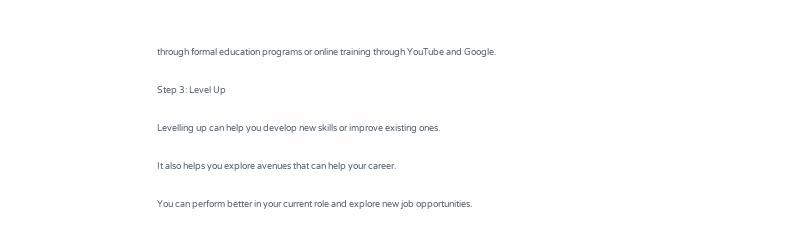through formal education programs or online training through YouTube and Google.

Step 3: Level Up

Levelling up can help you develop new skills or improve existing ones.

It also helps you explore avenues that can help your career.

You can perform better in your current role and explore new job opportunities.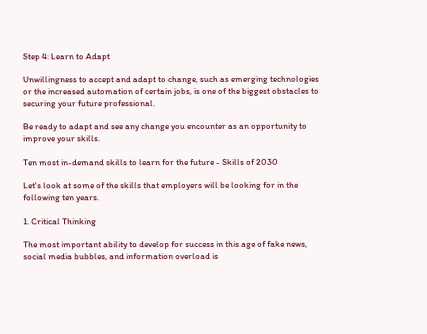Step 4: Learn to Adapt

Unwillingness to accept and adapt to change, such as emerging technologies or the increased automation of certain jobs, is one of the biggest obstacles to securing your future professional.

Be ready to adapt and see any change you encounter as an opportunity to improve your skills.

Ten most in-demand skills to learn for the future - Skills of 2030

Let's look at some of the skills that employers will be looking for in the following ten years.

1. Critical Thinking

The most important ability to develop for success in this age of fake news, social media bubbles, and information overload is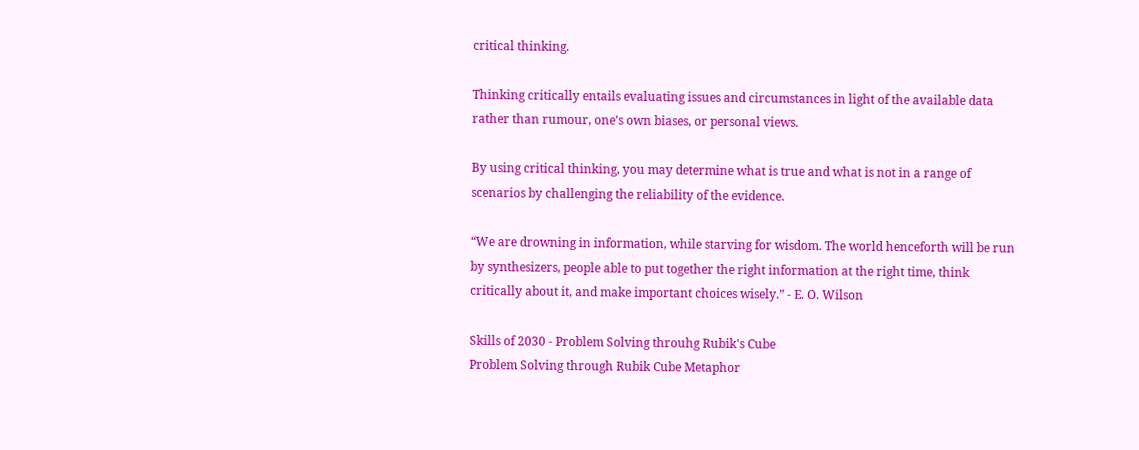critical thinking.

Thinking critically entails evaluating issues and circumstances in light of the available data rather than rumour, one's own biases, or personal views.

By using critical thinking, you may determine what is true and what is not in a range of scenarios by challenging the reliability of the evidence.

“We are drowning in information, while starving for wisdom. The world henceforth will be run by synthesizers, people able to put together the right information at the right time, think critically about it, and make important choices wisely.” - E. O. Wilson

Skills of 2030 - Problem Solving throuhg Rubik's Cube
Problem Solving through Rubik Cube Metaphor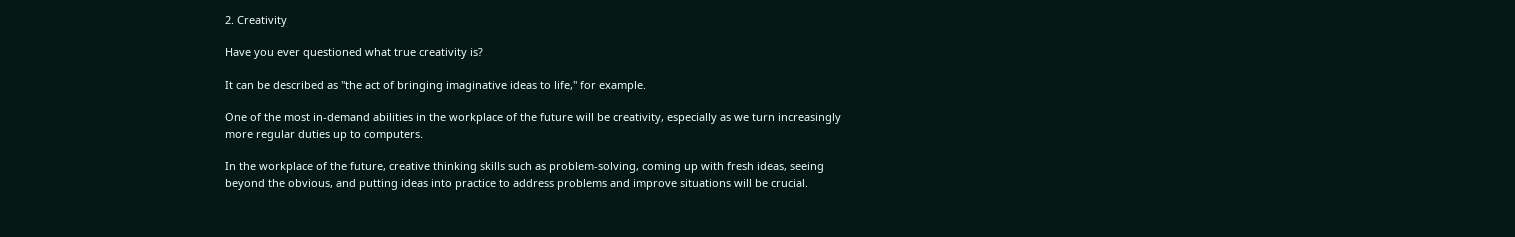2. Creativity

Have you ever questioned what true creativity is?

It can be described as "the act of bringing imaginative ideas to life," for example.

One of the most in-demand abilities in the workplace of the future will be creativity, especially as we turn increasingly more regular duties up to computers.

In the workplace of the future, creative thinking skills such as problem-solving, coming up with fresh ideas, seeing beyond the obvious, and putting ideas into practice to address problems and improve situations will be crucial.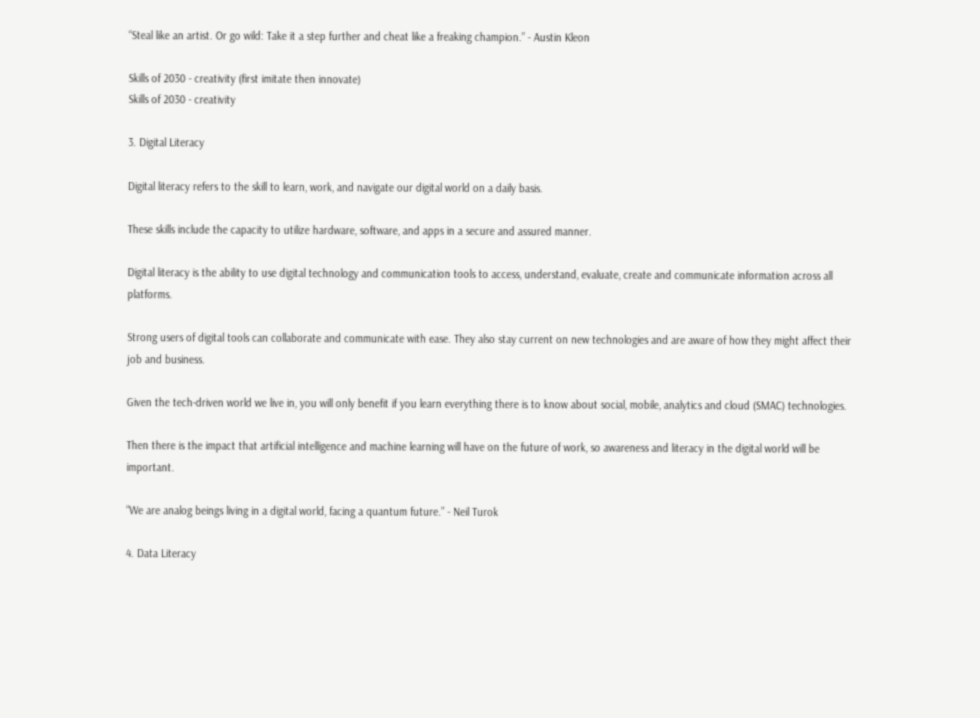“Steal like an artist. Or go wild: Take it a step further and cheat like a freaking champion.” - Austin Kleon

Skills of 2030 - creativity (first imitate then innovate)
Skills of 2030 - creativity

3. Digital Literacy

Digital literacy refers to the skill to learn, work, and navigate our digital world on a daily basis.

These skills include the capacity to utilize hardware, software, and apps in a secure and assured manner.

Digital literacy is the ability to use digital technology and communication tools to access, understand, evaluate, create and communicate information across all platforms.

Strong users of digital tools can collaborate and communicate with ease. They also stay current on new technologies and are aware of how they might affect their job and business.

Given the tech-driven world we live in, you will only benefit if you learn everything there is to know about social, mobile, analytics and cloud (SMAC) technologies.

Then there is the impact that artificial intelligence and machine learning will have on the future of work, so awareness and literacy in the digital world will be important.

“We are analog beings living in a digital world, facing a quantum future.” - Neil Turok

4. Data Literacy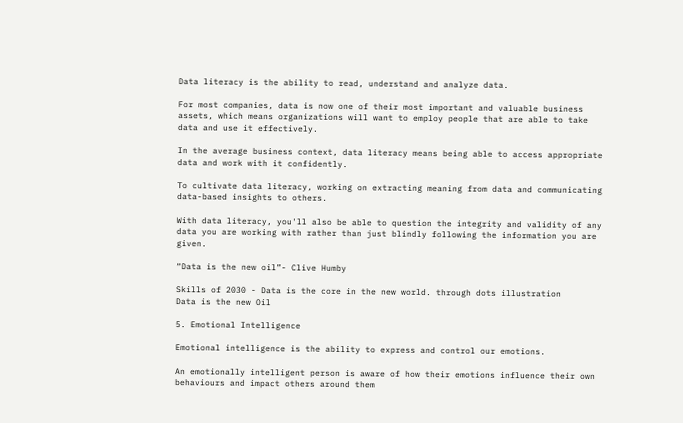Data literacy is the ability to read, understand and analyze data.

For most companies, data is now one of their most important and valuable business assets, which means organizations will want to employ people that are able to take data and use it effectively.

In the average business context, data literacy means being able to access appropriate data and work with it confidently.

To cultivate data literacy, working on extracting meaning from data and communicating data-based insights to others.

With data literacy, you'll also be able to question the integrity and validity of any data you are working with rather than just blindly following the information you are given.

“Data is the new oil”- Clive Humby

Skills of 2030 - Data is the core in the new world. through dots illustration
Data is the new Oil

5. Emotional Intelligence

Emotional intelligence is the ability to express and control our emotions.

An emotionally intelligent person is aware of how their emotions influence their own behaviours and impact others around them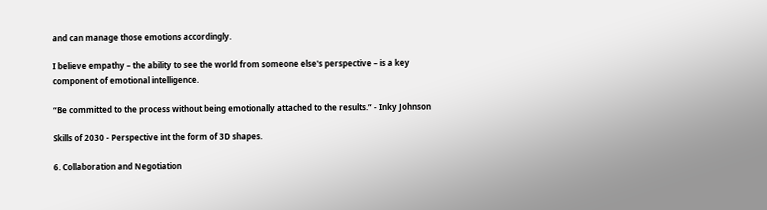and can manage those emotions accordingly.

I believe empathy – the ability to see the world from someone else's perspective – is a key component of emotional intelligence.

“Be committed to the process without being emotionally attached to the results.” - Inky Johnson

Skills of 2030 - Perspective int the form of 3D shapes.

6. Collaboration and Negotiation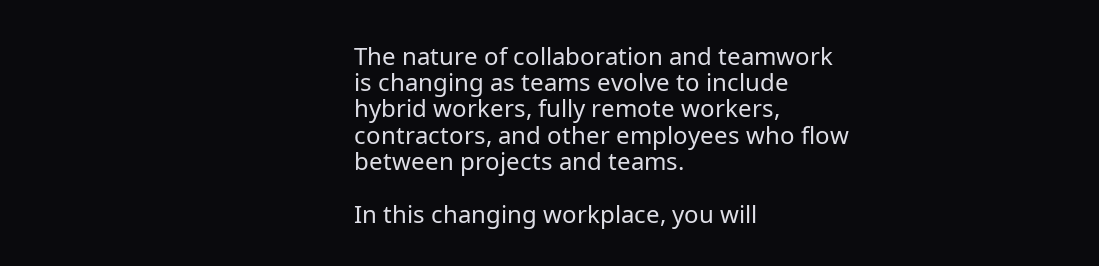The nature of collaboration and teamwork is changing as teams evolve to include hybrid workers, fully remote workers, contractors, and other employees who flow between projects and teams.

In this changing workplace, you will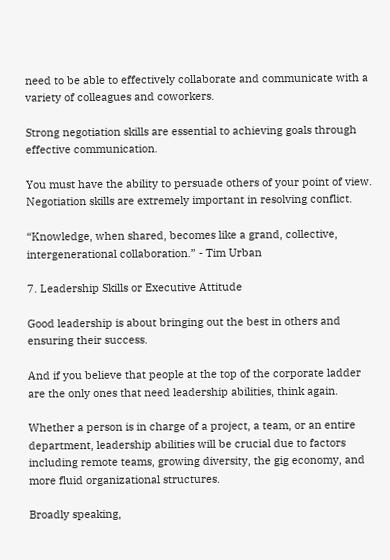need to be able to effectively collaborate and communicate with a variety of colleagues and coworkers.

Strong negotiation skills are essential to achieving goals through effective communication.

You must have the ability to persuade others of your point of view. Negotiation skills are extremely important in resolving conflict.

“Knowledge, when shared, becomes like a grand, collective, intergenerational collaboration.” - Tim Urban

7. Leadership Skills or Executive Attitude

Good leadership is about bringing out the best in others and ensuring their success.

And if you believe that people at the top of the corporate ladder are the only ones that need leadership abilities, think again.

Whether a person is in charge of a project, a team, or an entire department, leadership abilities will be crucial due to factors including remote teams, growing diversity, the gig economy, and more fluid organizational structures.

Broadly speaking,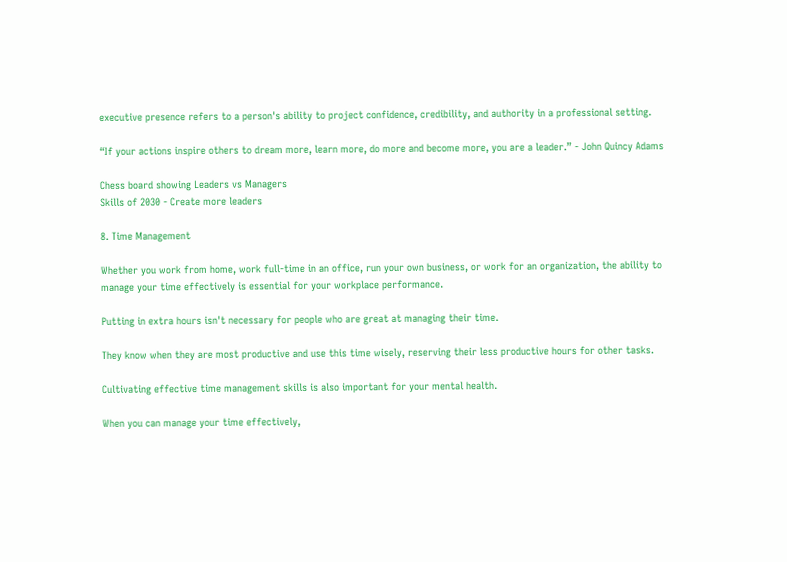executive presence refers to a person's ability to project confidence, credibility, and authority in a professional setting.

“If your actions inspire others to dream more, learn more, do more and become more, you are a leader.” - John Quincy Adams

Chess board showing Leaders vs Managers
Skills of 2030 - Create more leaders

8. Time Management

Whether you work from home, work full-time in an office, run your own business, or work for an organization, the ability to manage your time effectively is essential for your workplace performance.

Putting in extra hours isn't necessary for people who are great at managing their time.

They know when they are most productive and use this time wisely, reserving their less productive hours for other tasks.

Cultivating effective time management skills is also important for your mental health.

When you can manage your time effectively,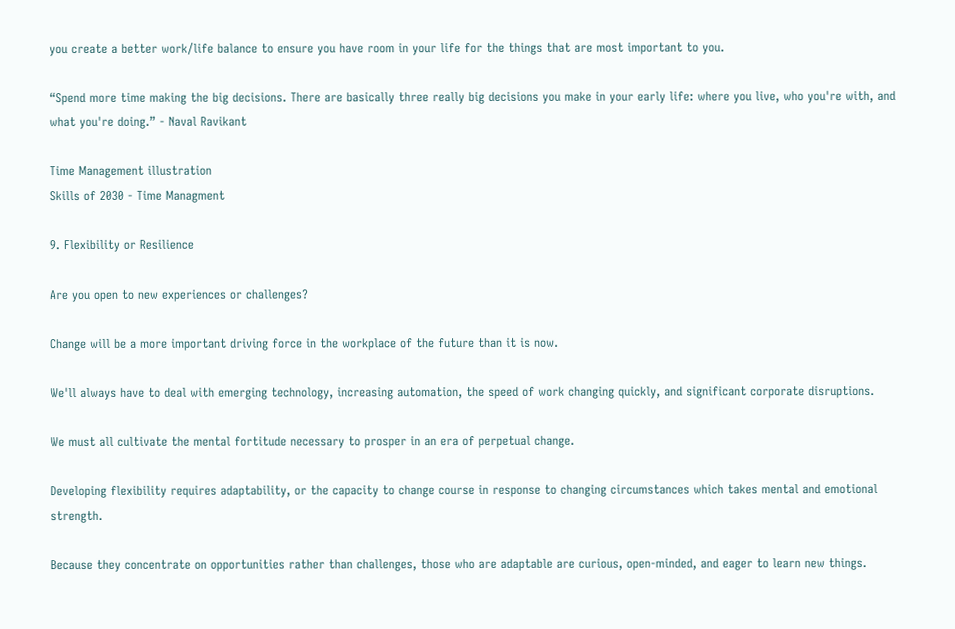you create a better work/life balance to ensure you have room in your life for the things that are most important to you.

“Spend more time making the big decisions. There are basically three really big decisions you make in your early life: where you live, who you're with, and what you're doing.” - Naval Ravikant

Time Management illustration
Skills of 2030 - Time Managment

9. Flexibility or Resilience

Are you open to new experiences or challenges?

Change will be a more important driving force in the workplace of the future than it is now.

We'll always have to deal with emerging technology, increasing automation, the speed of work changing quickly, and significant corporate disruptions.

We must all cultivate the mental fortitude necessary to prosper in an era of perpetual change.

Developing flexibility requires adaptability, or the capacity to change course in response to changing circumstances which takes mental and emotional strength.

Because they concentrate on opportunities rather than challenges, those who are adaptable are curious, open-minded, and eager to learn new things.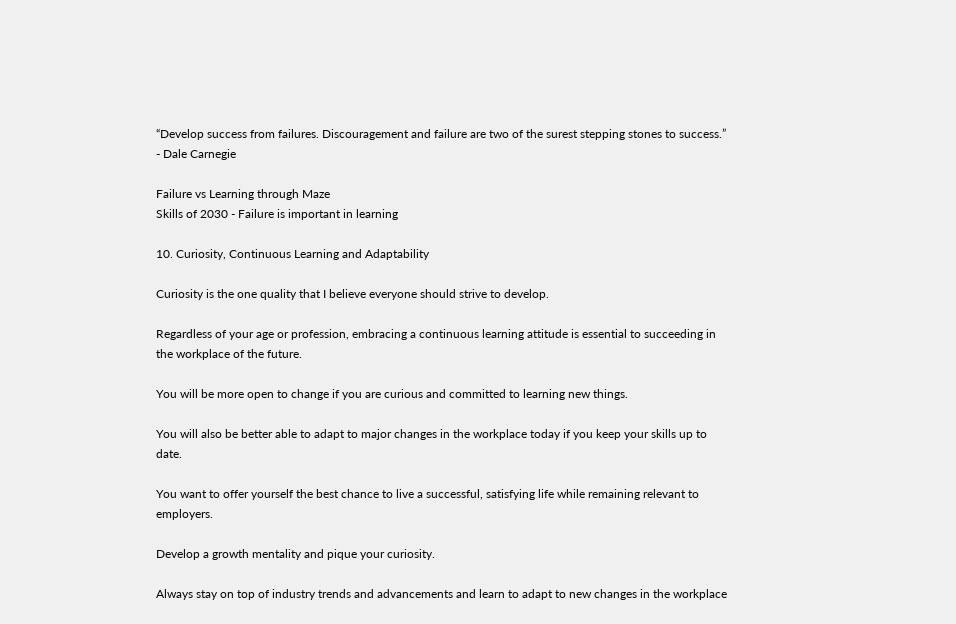“Develop success from failures. Discouragement and failure are two of the surest stepping stones to success.” - Dale Carnegie

Failure vs Learning through Maze
Skills of 2030 - Failure is important in learning

10. Curiosity, Continuous Learning and Adaptability

Curiosity is the one quality that I believe everyone should strive to develop.

Regardless of your age or profession, embracing a continuous learning attitude is essential to succeeding in the workplace of the future.

You will be more open to change if you are curious and committed to learning new things.

You will also be better able to adapt to major changes in the workplace today if you keep your skills up to date.

You want to offer yourself the best chance to live a successful, satisfying life while remaining relevant to employers.

Develop a growth mentality and pique your curiosity.

Always stay on top of industry trends and advancements and learn to adapt to new changes in the workplace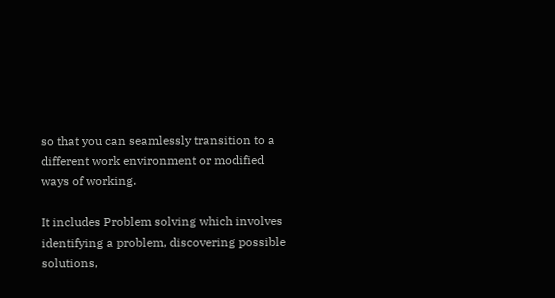so that you can seamlessly transition to a different work environment or modified ways of working.

It includes Problem solving which involves identifying a problem, discovering possible solutions,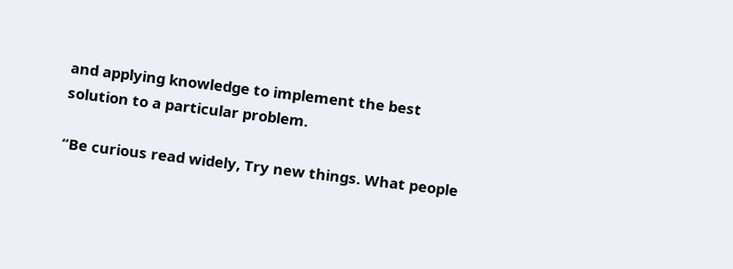and applying knowledge to implement the best solution to a particular problem.

“Be curious read widely, Try new things. What people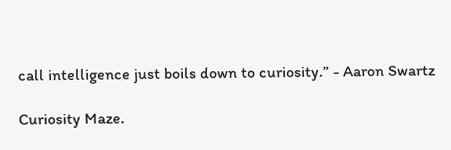call intelligence just boils down to curiosity.” - Aaron Swartz

Curiosity Maze.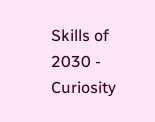Skills of 2030 - Curiosity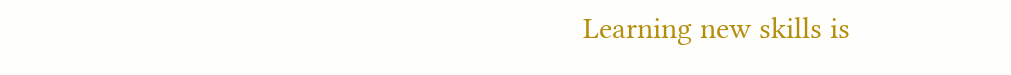Learning new skills is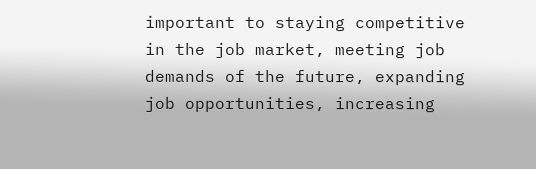important to staying competitive in the job market, meeting job demands of the future, expanding job opportunities, increasing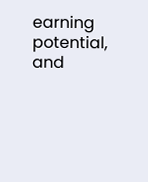earning potential, and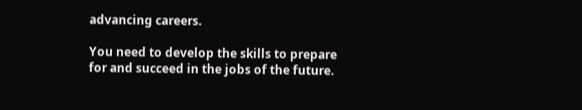advancing careers.

You need to develop the skills to prepare for and succeed in the jobs of the future.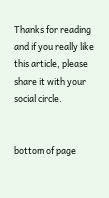Thanks for reading and if you really like this article, please share it with your social circle.


bottom of page